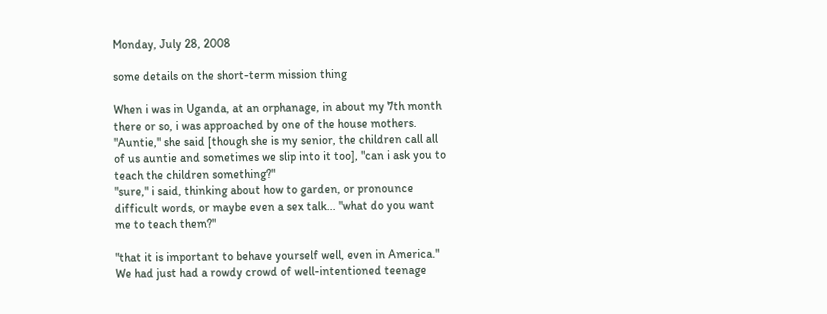Monday, July 28, 2008

some details on the short-term mission thing

When i was in Uganda, at an orphanage, in about my 7th month there or so, i was approached by one of the house mothers. "Auntie," she said [though she is my senior, the children call all of us auntie and sometimes we slip into it too], "can i ask you to teach the children something?"
"sure," i said, thinking about how to garden, or pronounce difficult words, or maybe even a sex talk... "what do you want me to teach them?"

"that it is important to behave yourself well, even in America."
We had just had a rowdy crowd of well-intentioned teenage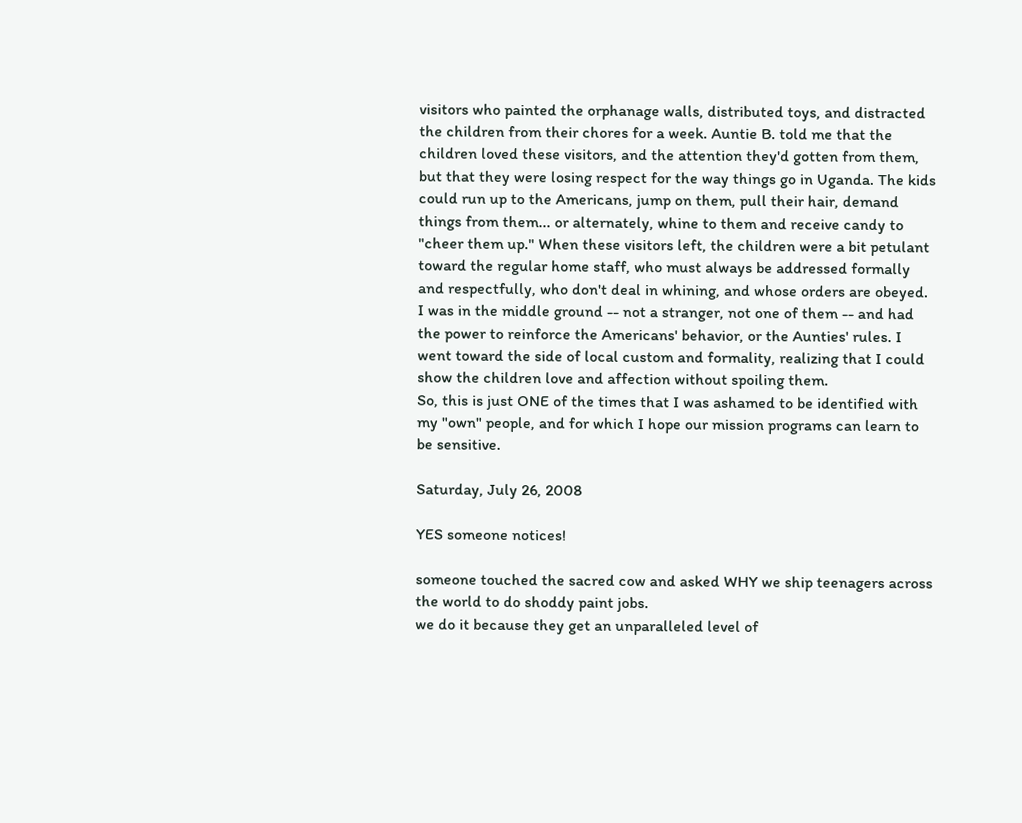visitors who painted the orphanage walls, distributed toys, and distracted the children from their chores for a week. Auntie B. told me that the children loved these visitors, and the attention they'd gotten from them, but that they were losing respect for the way things go in Uganda. The kids could run up to the Americans, jump on them, pull their hair, demand things from them... or alternately, whine to them and receive candy to "cheer them up." When these visitors left, the children were a bit petulant toward the regular home staff, who must always be addressed formally and respectfully, who don't deal in whining, and whose orders are obeyed. I was in the middle ground -- not a stranger, not one of them -- and had the power to reinforce the Americans' behavior, or the Aunties' rules. I went toward the side of local custom and formality, realizing that I could show the children love and affection without spoiling them.
So, this is just ONE of the times that I was ashamed to be identified with my "own" people, and for which I hope our mission programs can learn to be sensitive.

Saturday, July 26, 2008

YES someone notices!

someone touched the sacred cow and asked WHY we ship teenagers across the world to do shoddy paint jobs.
we do it because they get an unparalleled level of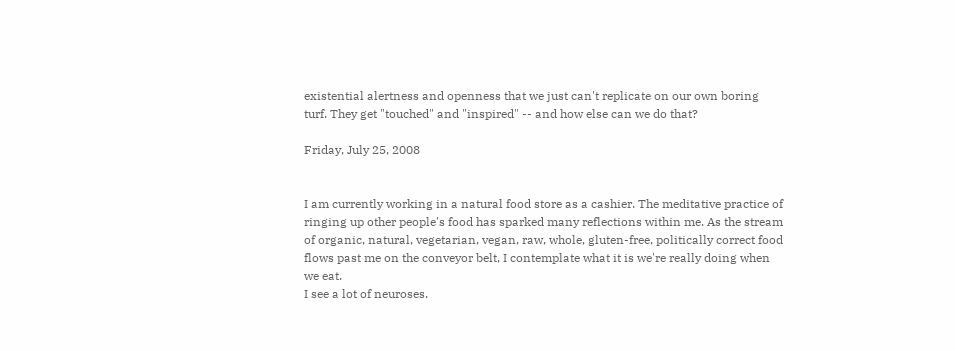existential alertness and openness that we just can't replicate on our own boring turf. They get "touched" and "inspired" -- and how else can we do that?

Friday, July 25, 2008


I am currently working in a natural food store as a cashier. The meditative practice of ringing up other people's food has sparked many reflections within me. As the stream of organic, natural, vegetarian, vegan, raw, whole, gluten-free, politically correct food flows past me on the conveyor belt, I contemplate what it is we're really doing when we eat.
I see a lot of neuroses.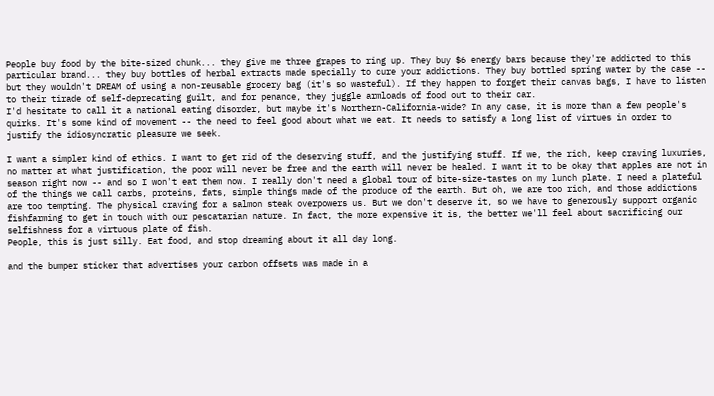People buy food by the bite-sized chunk... they give me three grapes to ring up. They buy $6 energy bars because they're addicted to this particular brand... they buy bottles of herbal extracts made specially to cure your addictions. They buy bottled spring water by the case -- but they wouldn't DREAM of using a non-reusable grocery bag (it's so wasteful). If they happen to forget their canvas bags, I have to listen to their tirade of self-deprecating guilt, and for penance, they juggle armloads of food out to their car.
I'd hesitate to call it a national eating disorder, but maybe it's Northern-California-wide? In any case, it is more than a few people's quirks. It's some kind of movement -- the need to feel good about what we eat. It needs to satisfy a long list of virtues in order to justify the idiosyncratic pleasure we seek.

I want a simpler kind of ethics. I want to get rid of the deserving stuff, and the justifying stuff. If we, the rich, keep craving luxuries, no matter at what justification, the poor will never be free and the earth will never be healed. I want it to be okay that apples are not in season right now -- and so I won't eat them now. I really don't need a global tour of bite-size-tastes on my lunch plate. I need a plateful of the things we call carbs, proteins, fats, simple things made of the produce of the earth. But oh, we are too rich, and those addictions are too tempting. The physical craving for a salmon steak overpowers us. But we don't deserve it, so we have to generously support organic fishfarming to get in touch with our pescatarian nature. In fact, the more expensive it is, the better we'll feel about sacrificing our selfishness for a virtuous plate of fish.
People, this is just silly. Eat food, and stop dreaming about it all day long.

and the bumper sticker that advertises your carbon offsets was made in a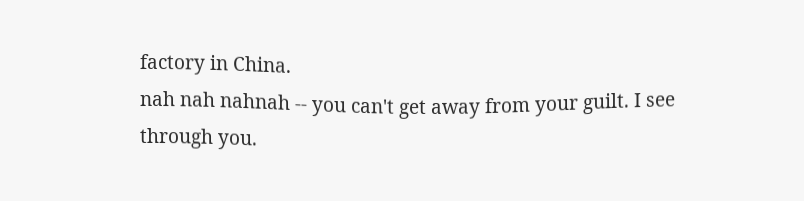factory in China.
nah nah nahnah -- you can't get away from your guilt. I see through you.